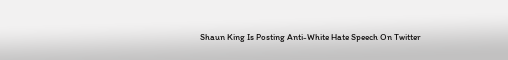Shaun King Is Posting Anti-White Hate Speech On Twitter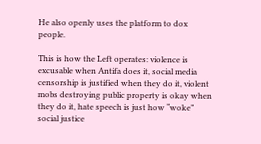He also openly uses the platform to dox people.

This is how the Left operates: violence is excusable when Antifa does it, social media censorship is justified when they do it, violent mobs destroying public property is okay when they do it, hate speech is just how “woke” social justice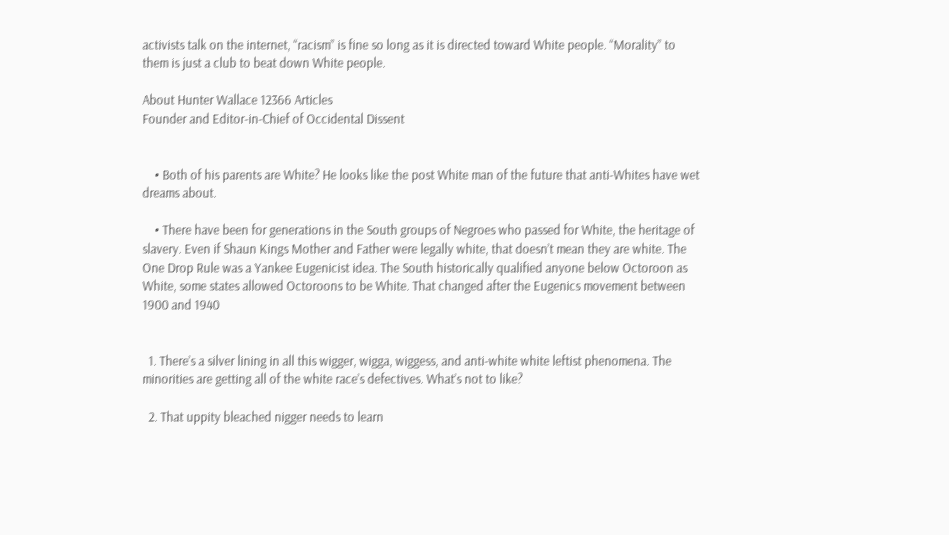activists talk on the internet, “racism” is fine so long as it is directed toward White people. “Morality” to them is just a club to beat down White people.

About Hunter Wallace 12366 Articles
Founder and Editor-in-Chief of Occidental Dissent


    • Both of his parents are White? He looks like the post White man of the future that anti-Whites have wet dreams about.

    • There have been for generations in the South groups of Negroes who passed for White, the heritage of slavery. Even if Shaun Kings Mother and Father were legally white, that doesn’t mean they are white. The One Drop Rule was a Yankee Eugenicist idea. The South historically qualified anyone below Octoroon as White, some states allowed Octoroons to be White. That changed after the Eugenics movement between 1900 and 1940


  1. There’s a silver lining in all this wigger, wigga, wiggess, and anti-white white leftist phenomena. The minorities are getting all of the white race’s defectives. What’s not to like?

  2. That uppity bleached nigger needs to learn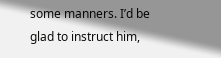some manners. I’d be glad to instruct him,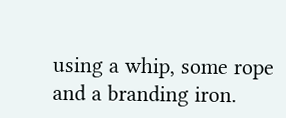using a whip, some rope and a branding iron.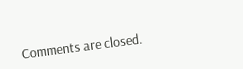Comments are closed.